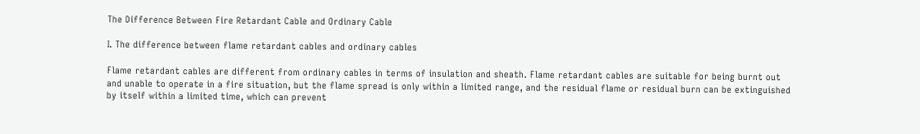The Difference Between Fire Retardant Cable and Ordinary Cable

Ⅰ. The difference between flame retardant cables and ordinary cables

Flame retardant cables are different from ordinary cables in terms of insulation and sheath. Flame retardant cables are suitable for being burnt out and unable to operate in a fire situation, but the flame spread is only within a limited range, and the residual flame or residual burn can be extinguished by itself within a limited time, which can prevent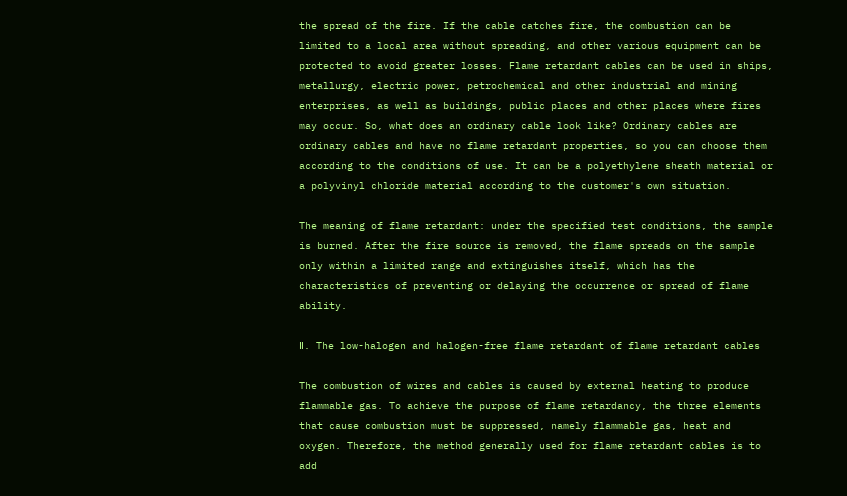the spread of the fire. If the cable catches fire, the combustion can be limited to a local area without spreading, and other various equipment can be protected to avoid greater losses. Flame retardant cables can be used in ships, metallurgy, electric power, petrochemical and other industrial and mining enterprises, as well as buildings, public places and other places where fires may occur. So, what does an ordinary cable look like? Ordinary cables are ordinary cables and have no flame retardant properties, so you can choose them according to the conditions of use. It can be a polyethylene sheath material or a polyvinyl chloride material according to the customer's own situation.

The meaning of flame retardant: under the specified test conditions, the sample is burned. After the fire source is removed, the flame spreads on the sample only within a limited range and extinguishes itself, which has the characteristics of preventing or delaying the occurrence or spread of flame ability.

Ⅱ. The low-halogen and halogen-free flame retardant of flame retardant cables

The combustion of wires and cables is caused by external heating to produce flammable gas. To achieve the purpose of flame retardancy, the three elements that cause combustion must be suppressed, namely flammable gas, heat and oxygen. Therefore, the method generally used for flame retardant cables is to add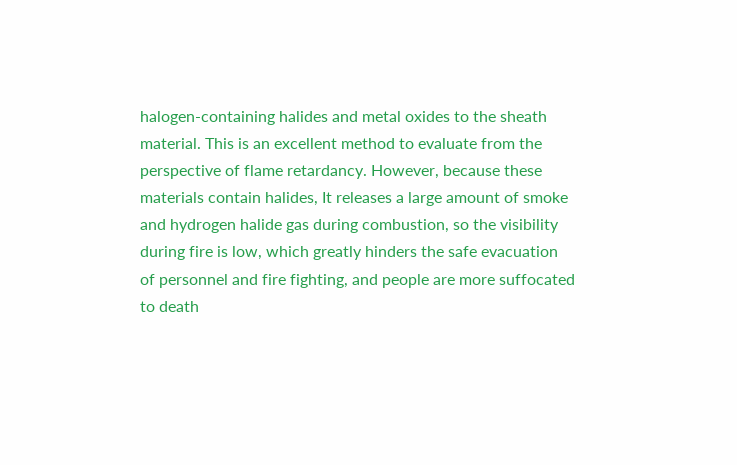halogen-containing halides and metal oxides to the sheath material. This is an excellent method to evaluate from the perspective of flame retardancy. However, because these materials contain halides, It releases a large amount of smoke and hydrogen halide gas during combustion, so the visibility during fire is low, which greatly hinders the safe evacuation of personnel and fire fighting, and people are more suffocated to death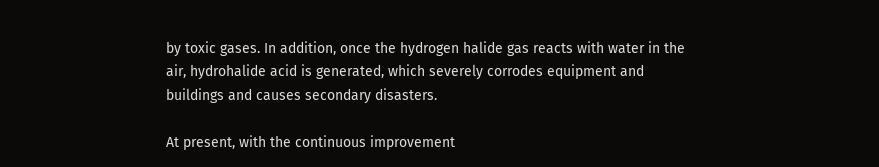by toxic gases. In addition, once the hydrogen halide gas reacts with water in the air, hydrohalide acid is generated, which severely corrodes equipment and buildings and causes secondary disasters.

At present, with the continuous improvement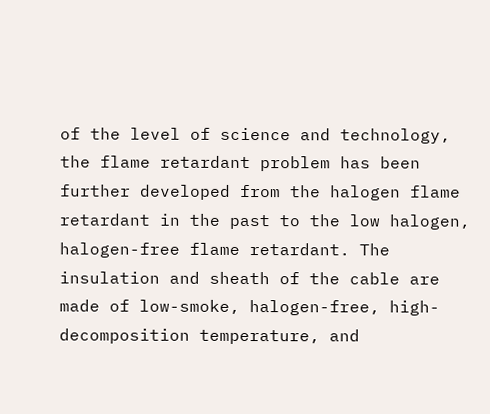of the level of science and technology, the flame retardant problem has been further developed from the halogen flame retardant in the past to the low halogen, halogen-free flame retardant. The insulation and sheath of the cable are made of low-smoke, halogen-free, high-decomposition temperature, and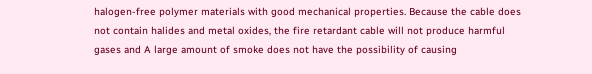halogen-free polymer materials with good mechanical properties. Because the cable does not contain halides and metal oxides, the fire retardant cable will not produce harmful gases and A large amount of smoke does not have the possibility of causing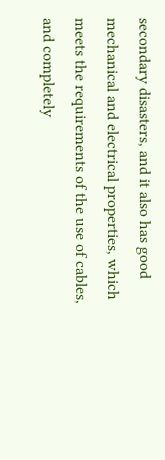secondary disasters, and it also has good mechanical and electrical properties, which meets the requirements of the use of cables, and completely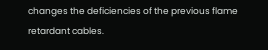changes the deficiencies of the previous flame retardant cables.